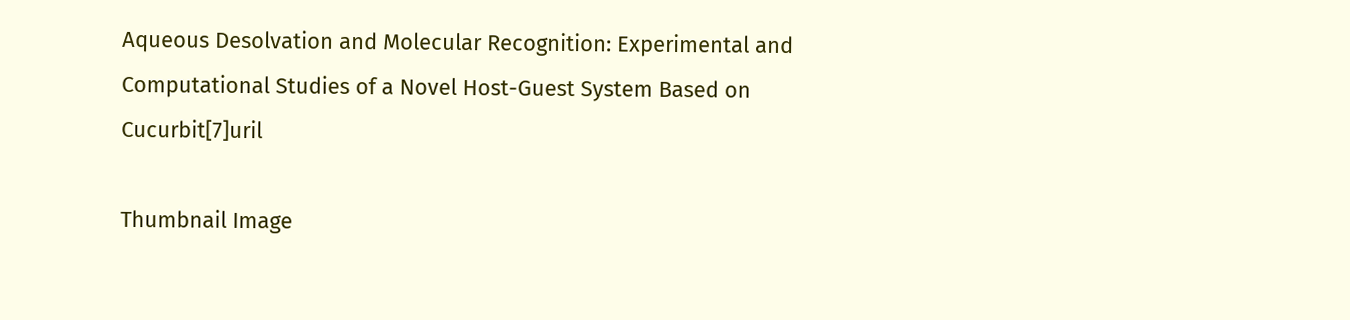Aqueous Desolvation and Molecular Recognition: Experimental and Computational Studies of a Novel Host-Guest System Based on Cucurbit[7]uril

Thumbnail Image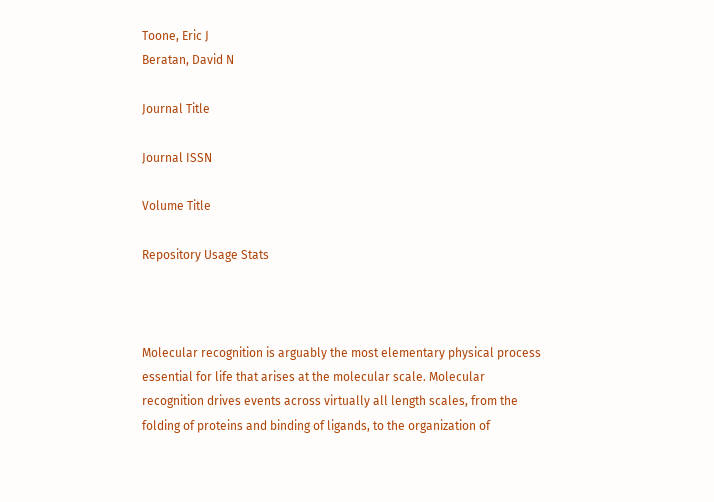Toone, Eric J
Beratan, David N

Journal Title

Journal ISSN

Volume Title

Repository Usage Stats



Molecular recognition is arguably the most elementary physical process essential for life that arises at the molecular scale. Molecular recognition drives events across virtually all length scales, from the folding of proteins and binding of ligands, to the organization of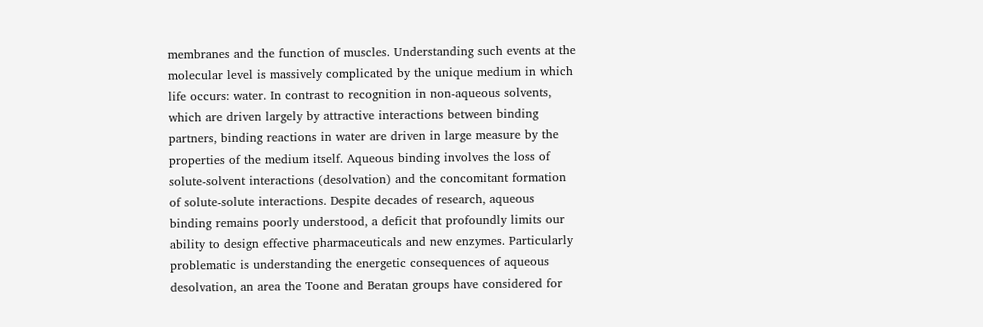membranes and the function of muscles. Understanding such events at the molecular level is massively complicated by the unique medium in which life occurs: water. In contrast to recognition in non-aqueous solvents, which are driven largely by attractive interactions between binding partners, binding reactions in water are driven in large measure by the properties of the medium itself. Aqueous binding involves the loss of solute-solvent interactions (desolvation) and the concomitant formation of solute-solute interactions. Despite decades of research, aqueous binding remains poorly understood, a deficit that profoundly limits our ability to design effective pharmaceuticals and new enzymes. Particularly problematic is understanding the energetic consequences of aqueous desolvation, an area the Toone and Beratan groups have considered for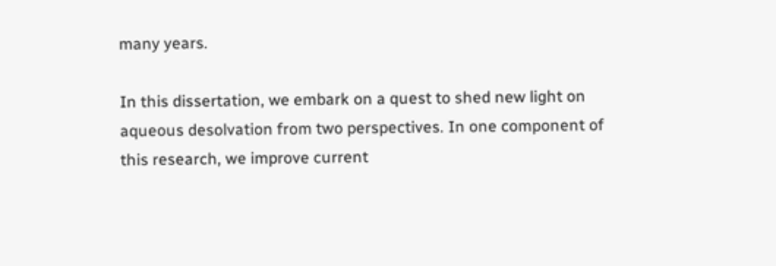many years.

In this dissertation, we embark on a quest to shed new light on aqueous desolvation from two perspectives. In one component of this research, we improve current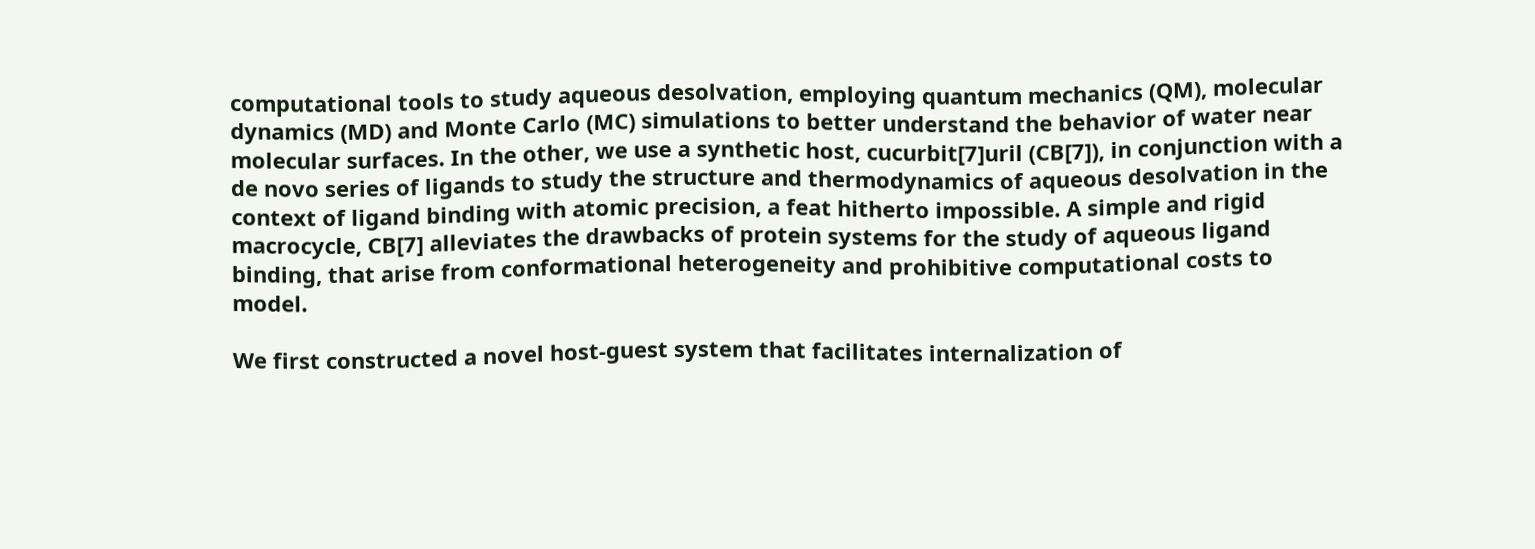computational tools to study aqueous desolvation, employing quantum mechanics (QM), molecular dynamics (MD) and Monte Carlo (MC) simulations to better understand the behavior of water near molecular surfaces. In the other, we use a synthetic host, cucurbit[7]uril (CB[7]), in conjunction with a de novo series of ligands to study the structure and thermodynamics of aqueous desolvation in the context of ligand binding with atomic precision, a feat hitherto impossible. A simple and rigid macrocycle, CB[7] alleviates the drawbacks of protein systems for the study of aqueous ligand binding, that arise from conformational heterogeneity and prohibitive computational costs to model.

We first constructed a novel host-guest system that facilitates internalization of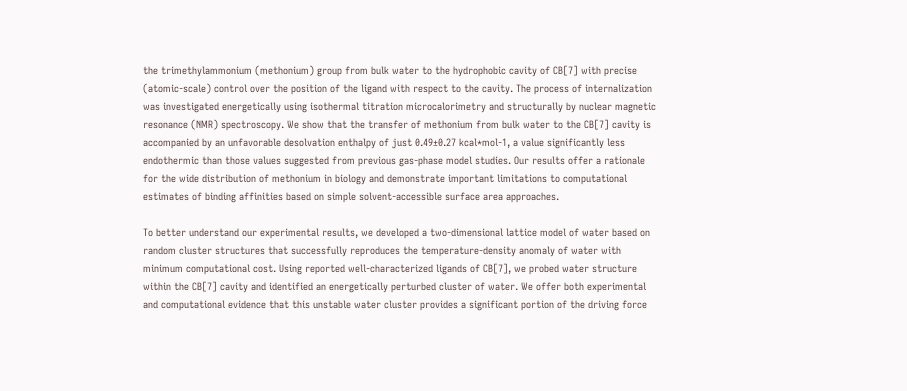the trimethylammonium (methonium) group from bulk water to the hydrophobic cavity of CB[7] with precise (atomic-scale) control over the position of the ligand with respect to the cavity. The process of internalization was investigated energetically using isothermal titration microcalorimetry and structurally by nuclear magnetic resonance (NMR) spectroscopy. We show that the transfer of methonium from bulk water to the CB[7] cavity is accompanied by an unfavorable desolvation enthalpy of just 0.49±0.27 kcal*mol-1, a value significantly less endothermic than those values suggested from previous gas-phase model studies. Our results offer a rationale for the wide distribution of methonium in biology and demonstrate important limitations to computational estimates of binding affinities based on simple solvent-accessible surface area approaches.

To better understand our experimental results, we developed a two-dimensional lattice model of water based on random cluster structures that successfully reproduces the temperature-density anomaly of water with minimum computational cost. Using reported well-characterized ligands of CB[7], we probed water structure within the CB[7] cavity and identified an energetically perturbed cluster of water. We offer both experimental and computational evidence that this unstable water cluster provides a significant portion of the driving force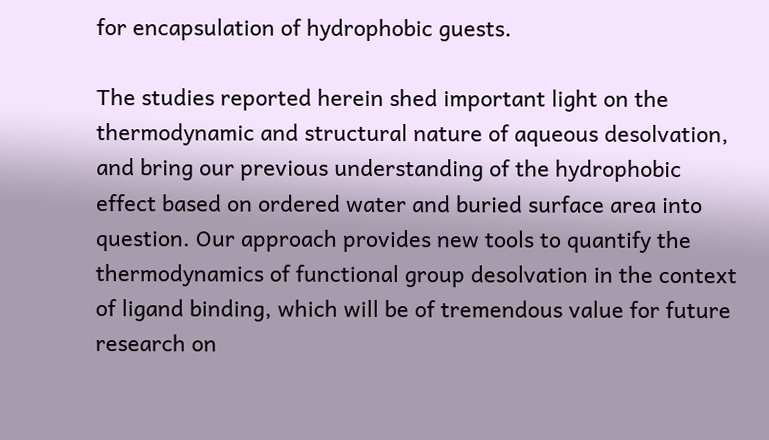for encapsulation of hydrophobic guests.

The studies reported herein shed important light on the thermodynamic and structural nature of aqueous desolvation, and bring our previous understanding of the hydrophobic effect based on ordered water and buried surface area into question. Our approach provides new tools to quantify the thermodynamics of functional group desolvation in the context of ligand binding, which will be of tremendous value for future research on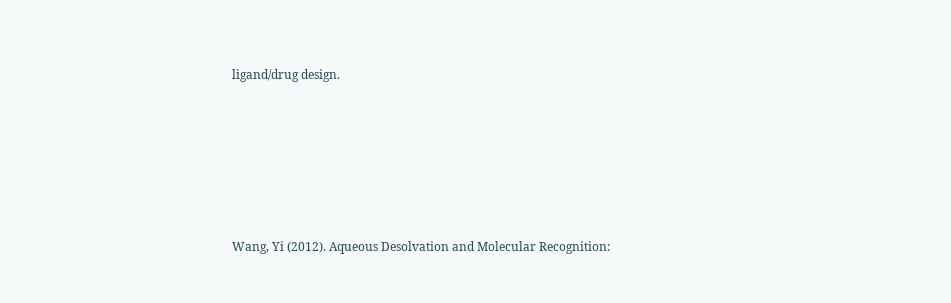ligand/drug design.






Wang, Yi (2012). Aqueous Desolvation and Molecular Recognition: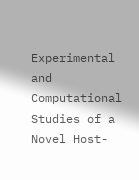Experimental and Computational Studies of a Novel Host-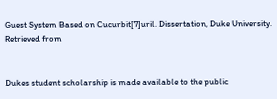Guest System Based on Cucurbit[7]uril. Dissertation, Duke University. Retrieved from


Dukes student scholarship is made available to the public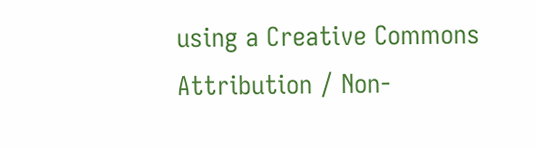using a Creative Commons Attribution / Non-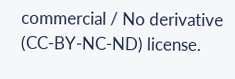commercial / No derivative (CC-BY-NC-ND) license.